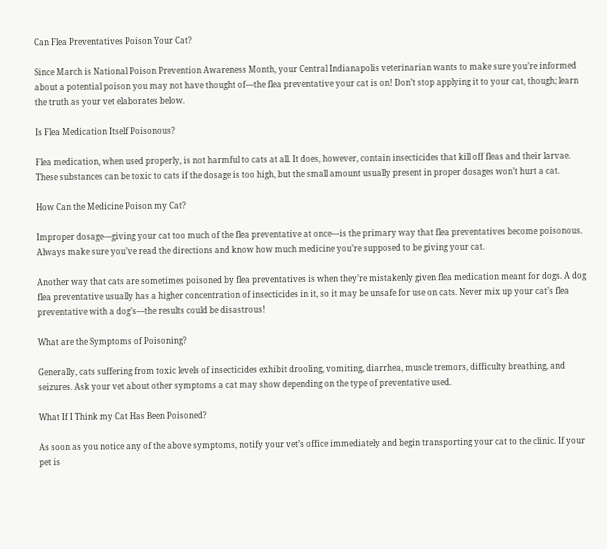Can Flea Preventatives Poison Your Cat?

Since March is National Poison Prevention Awareness Month, your Central Indianapolis veterinarian wants to make sure you’re informed about a potential poison you may not have thought of—the flea preventative your cat is on! Don’t stop applying it to your cat, though; learn the truth as your vet elaborates below.

Is Flea Medication Itself Poisonous?

Flea medication, when used properly, is not harmful to cats at all. It does, however, contain insecticides that kill off fleas and their larvae. These substances can be toxic to cats if the dosage is too high, but the small amount usually present in proper dosages won’t hurt a cat.

How Can the Medicine Poison my Cat?

Improper dosage—giving your cat too much of the flea preventative at once—is the primary way that flea preventatives become poisonous. Always make sure you’ve read the directions and know how much medicine you’re supposed to be giving your cat.

Another way that cats are sometimes poisoned by flea preventatives is when they’re mistakenly given flea medication meant for dogs. A dog flea preventative usually has a higher concentration of insecticides in it, so it may be unsafe for use on cats. Never mix up your cat’s flea preventative with a dog’s—the results could be disastrous!

What are the Symptoms of Poisoning?

Generally, cats suffering from toxic levels of insecticides exhibit drooling, vomiting, diarrhea, muscle tremors, difficulty breathing, and seizures. Ask your vet about other symptoms a cat may show depending on the type of preventative used.

What If I Think my Cat Has Been Poisoned?

As soon as you notice any of the above symptoms, notify your vet’s office immediately and begin transporting your cat to the clinic. If your pet is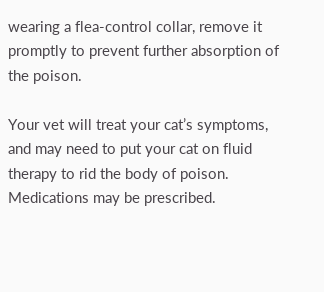wearing a flea-control collar, remove it promptly to prevent further absorption of the poison.

Your vet will treat your cat’s symptoms, and may need to put your cat on fluid therapy to rid the body of poison. Medications may be prescribed.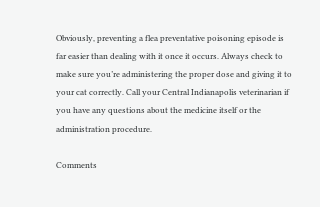Obviously, preventing a flea preventative poisoning episode is far easier than dealing with it once it occurs. Always check to make sure you’re administering the proper dose and giving it to your cat correctly. Call your Central Indianapolis veterinarian if you have any questions about the medicine itself or the administration procedure.

Comments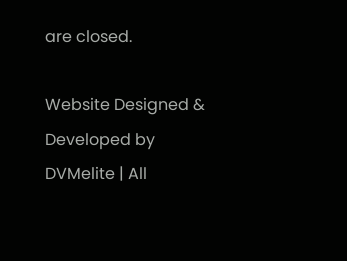are closed.

Website Designed & Developed by DVMelite | All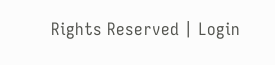Rights Reserved | Login